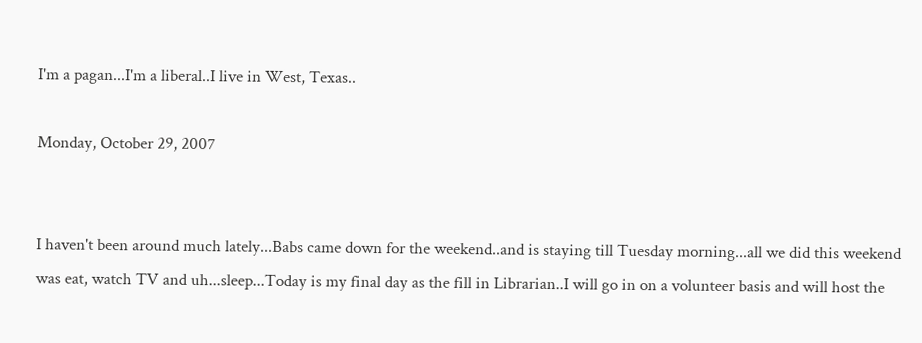I'm a pagan...I'm a liberal..I live in West, Texas..

Monday, October 29, 2007


I haven't been around much lately...Babs came down for the weekend..and is staying till Tuesday morning...all we did this weekend was eat, watch TV and uh...sleep...Today is my final day as the fill in Librarian..I will go in on a volunteer basis and will host the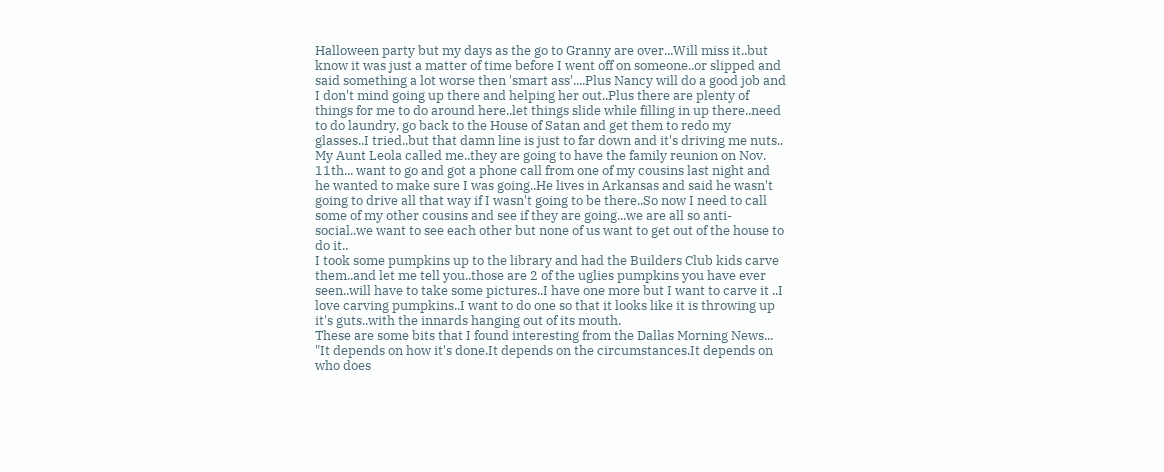Halloween party but my days as the go to Granny are over...Will miss it..but know it was just a matter of time before I went off on someone..or slipped and said something a lot worse then 'smart ass'....Plus Nancy will do a good job and I don't mind going up there and helping her out..Plus there are plenty of things for me to do around here..let things slide while filling in up there..need to do laundry, go back to the House of Satan and get them to redo my glasses..I tried..but that damn line is just to far down and it's driving me nuts..
My Aunt Leola called me..they are going to have the family reunion on Nov. 11th... want to go and got a phone call from one of my cousins last night and he wanted to make sure I was going..He lives in Arkansas and said he wasn't going to drive all that way if I wasn't going to be there..So now I need to call some of my other cousins and see if they are going...we are all so anti-social..we want to see each other but none of us want to get out of the house to do it..
I took some pumpkins up to the library and had the Builders Club kids carve them..and let me tell you..those are 2 of the uglies pumpkins you have ever seen..will have to take some pictures..I have one more but I want to carve it ..I love carving pumpkins..I want to do one so that it looks like it is throwing up it's guts..with the innards hanging out of its mouth.
These are some bits that I found interesting from the Dallas Morning News...
"It depends on how it's done.It depends on the circumstances.It depends on who does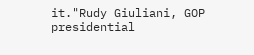it."Rudy Giuliani, GOP presidential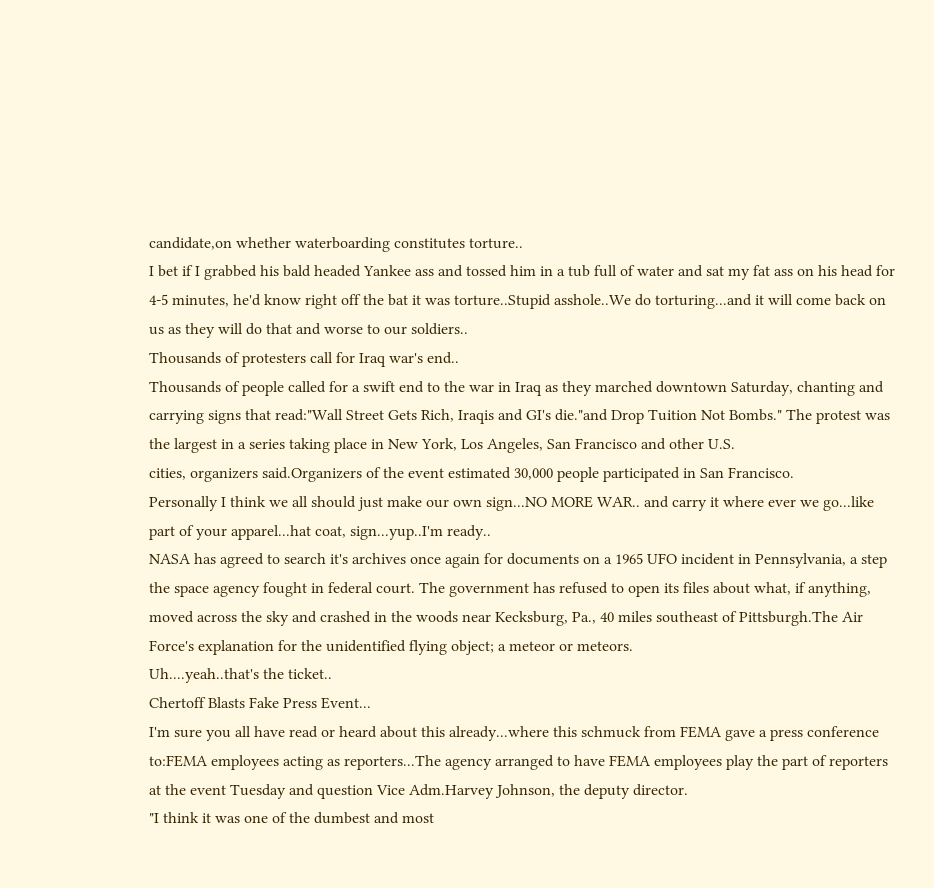candidate,on whether waterboarding constitutes torture..
I bet if I grabbed his bald headed Yankee ass and tossed him in a tub full of water and sat my fat ass on his head for 4-5 minutes, he'd know right off the bat it was torture..Stupid asshole..We do torturing...and it will come back on us as they will do that and worse to our soldiers..
Thousands of protesters call for Iraq war's end..
Thousands of people called for a swift end to the war in Iraq as they marched downtown Saturday, chanting and carrying signs that read:"Wall Street Gets Rich, Iraqis and GI's die."and Drop Tuition Not Bombs." The protest was the largest in a series taking place in New York, Los Angeles, San Francisco and other U.S.
cities, organizers said.Organizers of the event estimated 30,000 people participated in San Francisco.
Personally I think we all should just make our own sign...NO MORE WAR.. and carry it where ever we go...like part of your apparel...hat coat, sign...yup..I'm ready..
NASA has agreed to search it's archives once again for documents on a 1965 UFO incident in Pennsylvania, a step the space agency fought in federal court. The government has refused to open its files about what, if anything, moved across the sky and crashed in the woods near Kecksburg, Pa., 40 miles southeast of Pittsburgh.The Air Force's explanation for the unidentified flying object; a meteor or meteors.
Uh....yeah..that's the ticket..
Chertoff Blasts Fake Press Event...
I'm sure you all have read or heard about this already...where this schmuck from FEMA gave a press conference to:FEMA employees acting as reporters...The agency arranged to have FEMA employees play the part of reporters at the event Tuesday and question Vice Adm.Harvey Johnson, the deputy director.
"I think it was one of the dumbest and most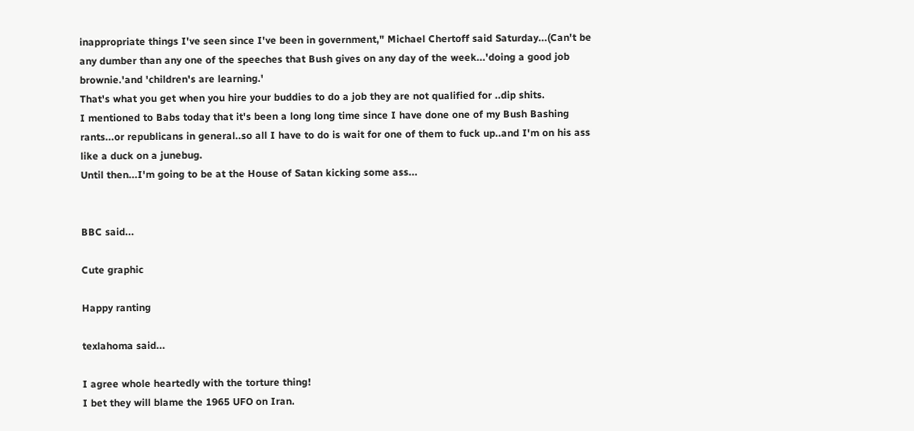inappropriate things I've seen since I've been in government," Michael Chertoff said Saturday...(Can't be any dumber than any one of the speeches that Bush gives on any day of the week...'doing a good job brownie.'and 'children's are learning.'
That's what you get when you hire your buddies to do a job they are not qualified for ..dip shits.
I mentioned to Babs today that it's been a long long time since I have done one of my Bush Bashing rants...or republicans in general..so all I have to do is wait for one of them to fuck up..and I'm on his ass like a duck on a junebug.
Until then...I'm going to be at the House of Satan kicking some ass...


BBC said...

Cute graphic

Happy ranting

texlahoma said...

I agree whole heartedly with the torture thing!
I bet they will blame the 1965 UFO on Iran.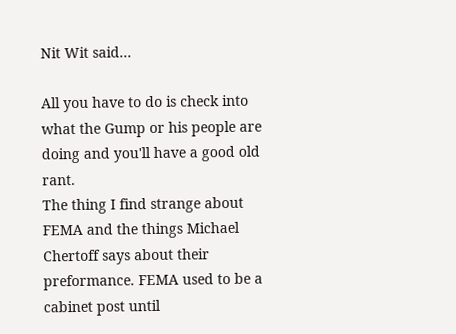Nit Wit said...

All you have to do is check into what the Gump or his people are doing and you'll have a good old rant.
The thing I find strange about FEMA and the things Michael Chertoff says about their preformance. FEMA used to be a cabinet post until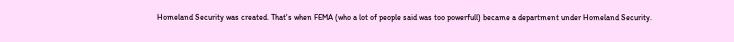Homeland Security was created. That's when FEMA (who a lot of people said was too powerfull) became a department under Homeland Security.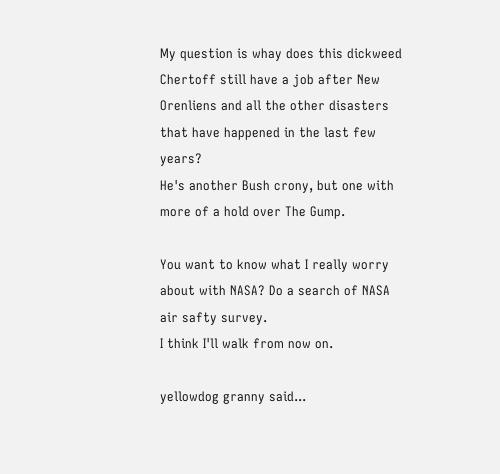My question is whay does this dickweed Chertoff still have a job after New Orenliens and all the other disasters that have happened in the last few years?
He's another Bush crony, but one with more of a hold over The Gump.

You want to know what I really worry about with NASA? Do a search of NASA air safty survey.
I think I'll walk from now on.

yellowdog granny said...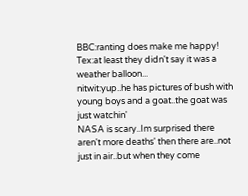BBC:ranting does make me happy!
Tex:at least they didn't say it was a weather balloon...
nitwit:yup..he has pictures of bush with young boys and a goat..the goat was just watchin'
NASA is scary..Im surprised there aren't more deaths' then there are..not just in air..but when they come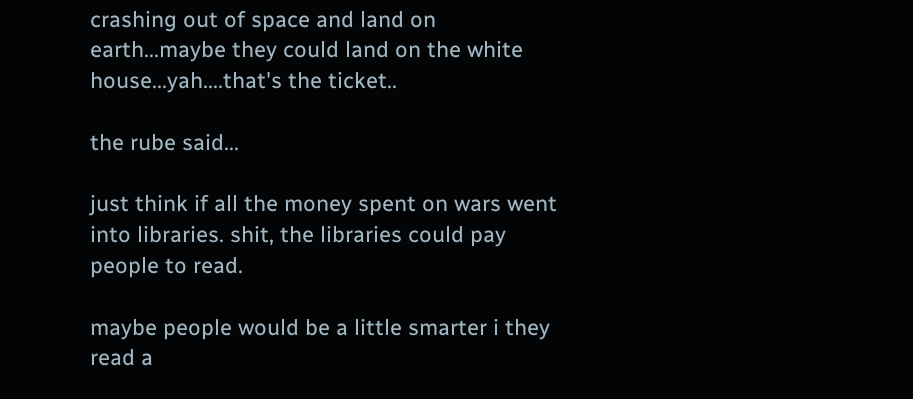crashing out of space and land on earth...maybe they could land on the white house...yah....that's the ticket..

the rube said...

just think if all the money spent on wars went into libraries. shit, the libraries could pay people to read.

maybe people would be a little smarter i they read a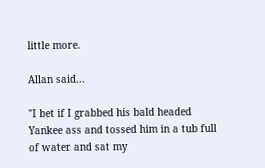little more.

Allan said...

"I bet if I grabbed his bald headed Yankee ass and tossed him in a tub full of water and sat my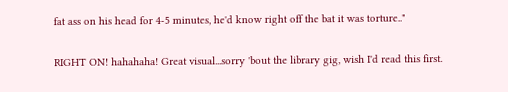fat ass on his head for 4-5 minutes, he'd know right off the bat it was torture.."

RIGHT ON! hahahaha! Great visual...sorry 'bout the library gig, wish I'd read this first.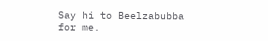Say hi to Beelzabubba for me.